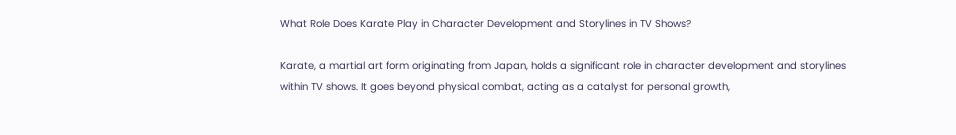What Role Does Karate Play in Character Development and Storylines in TV Shows?

Karate, a martial art form originating from Japan, holds a significant role in character development and storylines within TV shows. It goes beyond physical combat, acting as a catalyst for personal growth,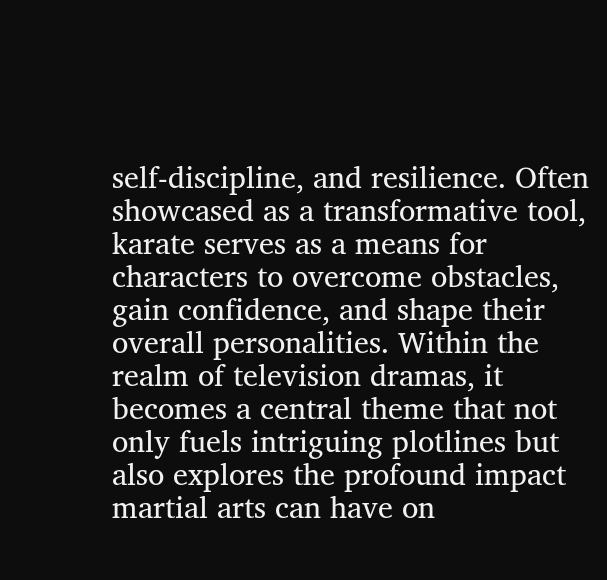self-discipline, and resilience. Often showcased as a transformative tool, karate serves as a means for characters to overcome obstacles, gain confidence, and shape their overall personalities. Within the realm of television dramas, it becomes a central theme that not only fuels intriguing plotlines but also explores the profound impact martial arts can have on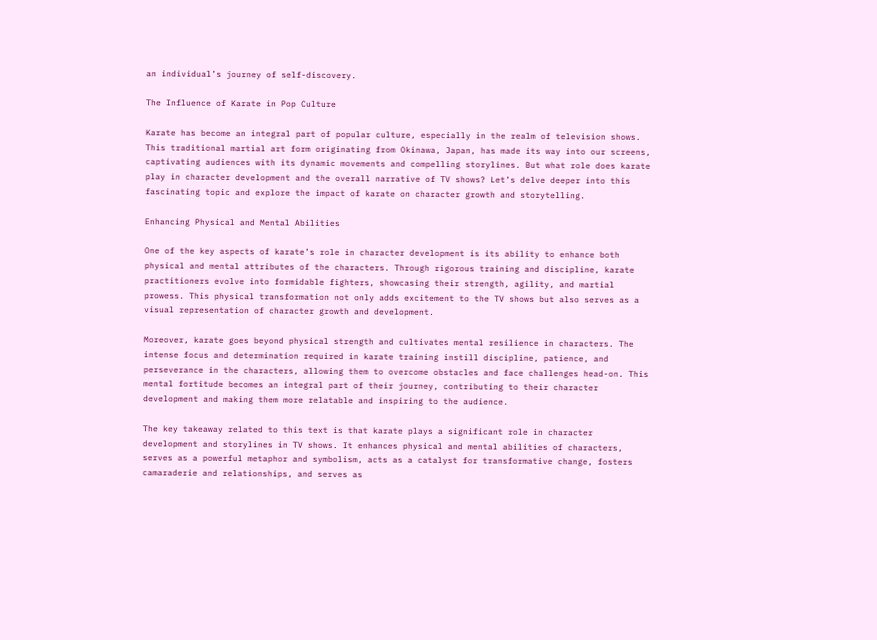an individual’s journey of self-discovery.

The Influence of Karate in Pop Culture

Karate has become an integral part of popular culture, especially in the realm of television shows. This traditional martial art form originating from Okinawa, Japan, has made its way into our screens, captivating audiences with its dynamic movements and compelling storylines. But what role does karate play in character development and the overall narrative of TV shows? Let’s delve deeper into this fascinating topic and explore the impact of karate on character growth and storytelling.

Enhancing Physical and Mental Abilities

One of the key aspects of karate’s role in character development is its ability to enhance both physical and mental attributes of the characters. Through rigorous training and discipline, karate practitioners evolve into formidable fighters, showcasing their strength, agility, and martial prowess. This physical transformation not only adds excitement to the TV shows but also serves as a visual representation of character growth and development.

Moreover, karate goes beyond physical strength and cultivates mental resilience in characters. The intense focus and determination required in karate training instill discipline, patience, and perseverance in the characters, allowing them to overcome obstacles and face challenges head-on. This mental fortitude becomes an integral part of their journey, contributing to their character development and making them more relatable and inspiring to the audience.

The key takeaway related to this text is that karate plays a significant role in character development and storylines in TV shows. It enhances physical and mental abilities of characters, serves as a powerful metaphor and symbolism, acts as a catalyst for transformative change, fosters camaraderie and relationships, and serves as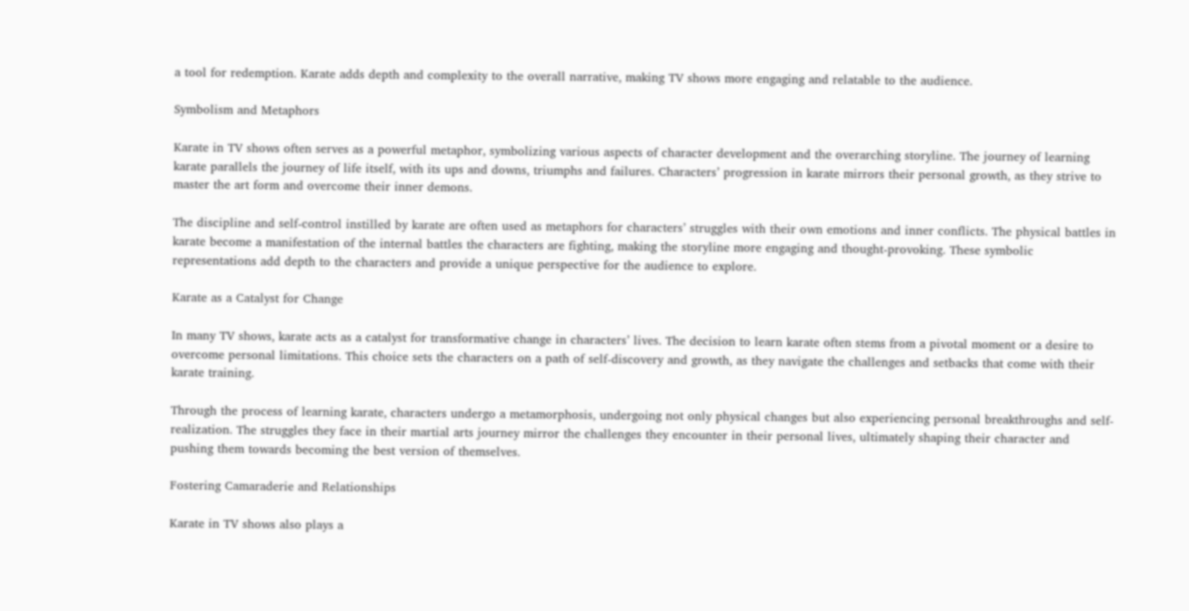a tool for redemption. Karate adds depth and complexity to the overall narrative, making TV shows more engaging and relatable to the audience.

Symbolism and Metaphors

Karate in TV shows often serves as a powerful metaphor, symbolizing various aspects of character development and the overarching storyline. The journey of learning karate parallels the journey of life itself, with its ups and downs, triumphs and failures. Characters’ progression in karate mirrors their personal growth, as they strive to master the art form and overcome their inner demons.

The discipline and self-control instilled by karate are often used as metaphors for characters’ struggles with their own emotions and inner conflicts. The physical battles in karate become a manifestation of the internal battles the characters are fighting, making the storyline more engaging and thought-provoking. These symbolic representations add depth to the characters and provide a unique perspective for the audience to explore.

Karate as a Catalyst for Change

In many TV shows, karate acts as a catalyst for transformative change in characters’ lives. The decision to learn karate often stems from a pivotal moment or a desire to overcome personal limitations. This choice sets the characters on a path of self-discovery and growth, as they navigate the challenges and setbacks that come with their karate training.

Through the process of learning karate, characters undergo a metamorphosis, undergoing not only physical changes but also experiencing personal breakthroughs and self-realization. The struggles they face in their martial arts journey mirror the challenges they encounter in their personal lives, ultimately shaping their character and pushing them towards becoming the best version of themselves.

Fostering Camaraderie and Relationships

Karate in TV shows also plays a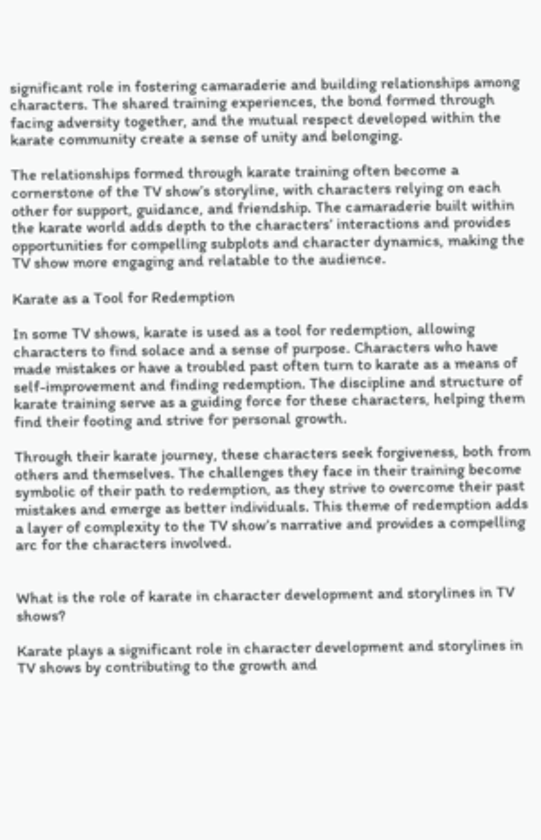significant role in fostering camaraderie and building relationships among characters. The shared training experiences, the bond formed through facing adversity together, and the mutual respect developed within the karate community create a sense of unity and belonging.

The relationships formed through karate training often become a cornerstone of the TV show’s storyline, with characters relying on each other for support, guidance, and friendship. The camaraderie built within the karate world adds depth to the characters’ interactions and provides opportunities for compelling subplots and character dynamics, making the TV show more engaging and relatable to the audience.

Karate as a Tool for Redemption

In some TV shows, karate is used as a tool for redemption, allowing characters to find solace and a sense of purpose. Characters who have made mistakes or have a troubled past often turn to karate as a means of self-improvement and finding redemption. The discipline and structure of karate training serve as a guiding force for these characters, helping them find their footing and strive for personal growth.

Through their karate journey, these characters seek forgiveness, both from others and themselves. The challenges they face in their training become symbolic of their path to redemption, as they strive to overcome their past mistakes and emerge as better individuals. This theme of redemption adds a layer of complexity to the TV show’s narrative and provides a compelling arc for the characters involved.


What is the role of karate in character development and storylines in TV shows?

Karate plays a significant role in character development and storylines in TV shows by contributing to the growth and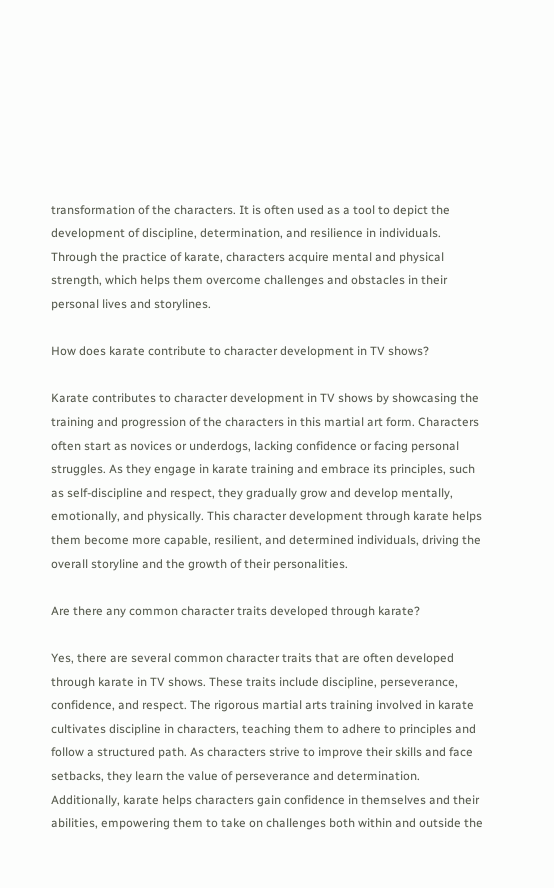transformation of the characters. It is often used as a tool to depict the development of discipline, determination, and resilience in individuals. Through the practice of karate, characters acquire mental and physical strength, which helps them overcome challenges and obstacles in their personal lives and storylines.

How does karate contribute to character development in TV shows?

Karate contributes to character development in TV shows by showcasing the training and progression of the characters in this martial art form. Characters often start as novices or underdogs, lacking confidence or facing personal struggles. As they engage in karate training and embrace its principles, such as self-discipline and respect, they gradually grow and develop mentally, emotionally, and physically. This character development through karate helps them become more capable, resilient, and determined individuals, driving the overall storyline and the growth of their personalities.

Are there any common character traits developed through karate?

Yes, there are several common character traits that are often developed through karate in TV shows. These traits include discipline, perseverance, confidence, and respect. The rigorous martial arts training involved in karate cultivates discipline in characters, teaching them to adhere to principles and follow a structured path. As characters strive to improve their skills and face setbacks, they learn the value of perseverance and determination. Additionally, karate helps characters gain confidence in themselves and their abilities, empowering them to take on challenges both within and outside the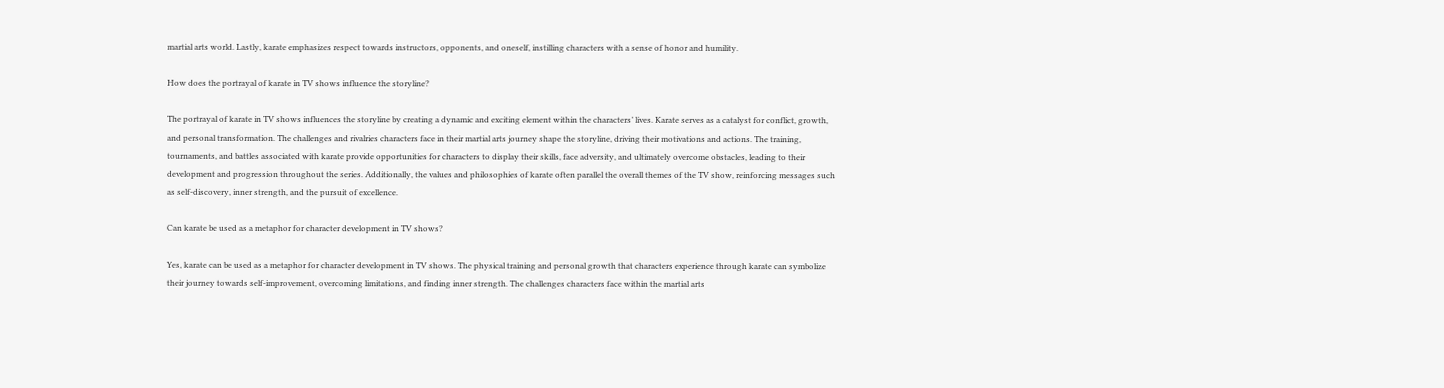martial arts world. Lastly, karate emphasizes respect towards instructors, opponents, and oneself, instilling characters with a sense of honor and humility.

How does the portrayal of karate in TV shows influence the storyline?

The portrayal of karate in TV shows influences the storyline by creating a dynamic and exciting element within the characters’ lives. Karate serves as a catalyst for conflict, growth, and personal transformation. The challenges and rivalries characters face in their martial arts journey shape the storyline, driving their motivations and actions. The training, tournaments, and battles associated with karate provide opportunities for characters to display their skills, face adversity, and ultimately overcome obstacles, leading to their development and progression throughout the series. Additionally, the values and philosophies of karate often parallel the overall themes of the TV show, reinforcing messages such as self-discovery, inner strength, and the pursuit of excellence.

Can karate be used as a metaphor for character development in TV shows?

Yes, karate can be used as a metaphor for character development in TV shows. The physical training and personal growth that characters experience through karate can symbolize their journey towards self-improvement, overcoming limitations, and finding inner strength. The challenges characters face within the martial arts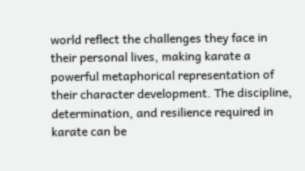world reflect the challenges they face in their personal lives, making karate a powerful metaphorical representation of their character development. The discipline, determination, and resilience required in karate can be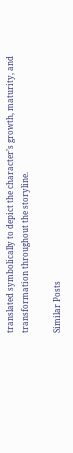translated symbolically to depict the character’s growth, maturity, and transformation throughout the storyline.

Similar Posts